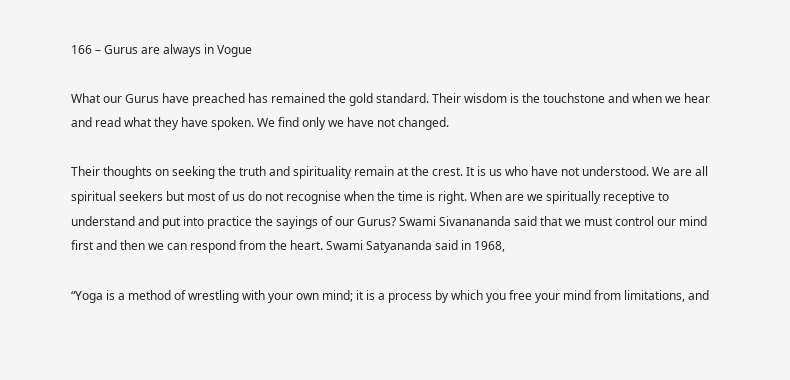166 – Gurus are always in Vogue

What our Gurus have preached has remained the gold standard. Their wisdom is the touchstone and when we hear and read what they have spoken. We find only we have not changed.

Their thoughts on seeking the truth and spirituality remain at the crest. It is us who have not understood. We are all spiritual seekers but most of us do not recognise when the time is right. When are we spiritually receptive to understand and put into practice the sayings of our Gurus? Swami Sivanananda said that we must control our mind first and then we can respond from the heart. Swami Satyananda said in 1968,

“Yoga is a method of wrestling with your own mind; it is a process by which you free your mind from limitations, and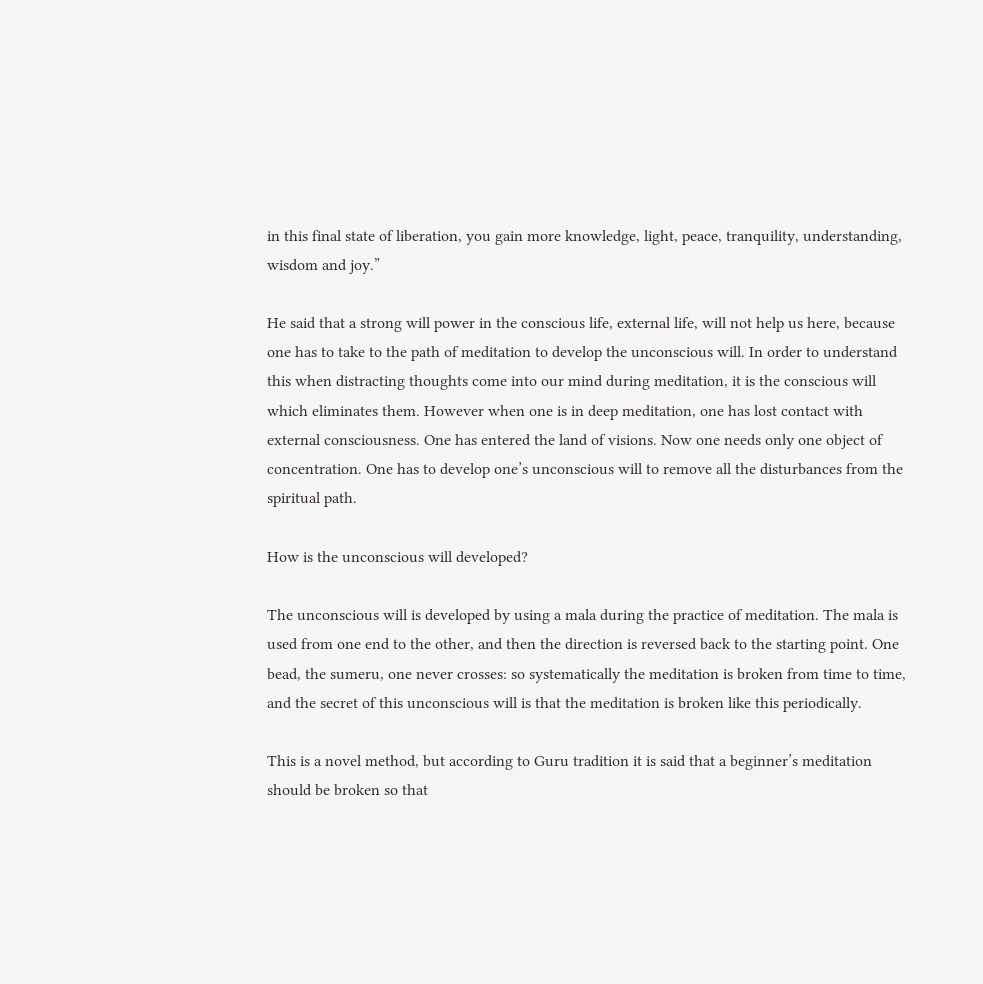in this final state of liberation, you gain more knowledge, light, peace, tranquility, understanding, wisdom and joy.”

He said that a strong will power in the conscious life, external life, will not help us here, because one has to take to the path of meditation to develop the unconscious will. In order to understand this when distracting thoughts come into our mind during meditation, it is the conscious will which eliminates them. However when one is in deep meditation, one has lost contact with external consciousness. One has entered the land of visions. Now one needs only one object of concentration. One has to develop one’s unconscious will to remove all the disturbances from the spiritual path.

How is the unconscious will developed?

The unconscious will is developed by using a mala during the practice of meditation. The mala is used from one end to the other, and then the direction is reversed back to the starting point. One bead, the sumeru, one never crosses: so systematically the meditation is broken from time to time, and the secret of this unconscious will is that the meditation is broken like this periodically.

This is a novel method, but according to Guru tradition it is said that a beginner’s meditation should be broken so that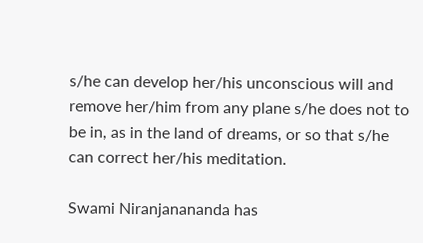s/he can develop her/his unconscious will and remove her/him from any plane s/he does not to be in, as in the land of dreams, or so that s/he can correct her/his meditation.

Swami Niranjanananda has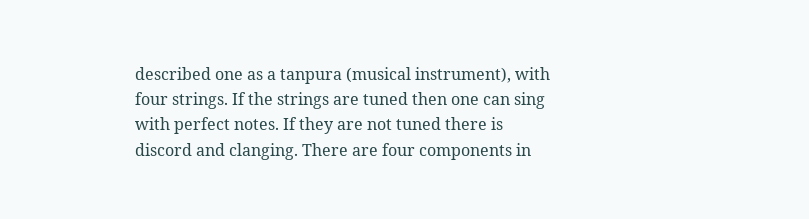described one as a tanpura (musical instrument), with four strings. If the strings are tuned then one can sing with perfect notes. If they are not tuned there is discord and clanging. There are four components in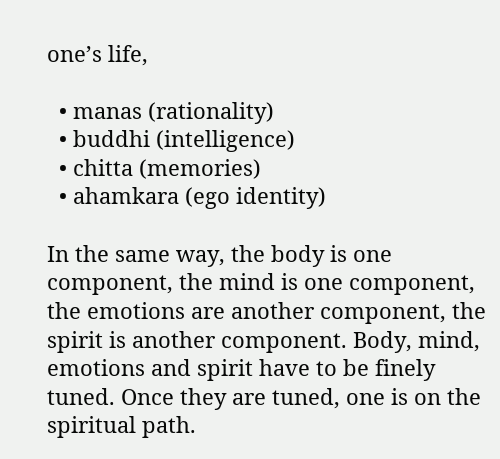one’s life,

  • manas (rationality)
  • buddhi (intelligence)
  • chitta (memories)
  • ahamkara (ego identity)

In the same way, the body is one component, the mind is one component, the emotions are another component, the spirit is another component. Body, mind, emotions and spirit have to be finely tuned. Once they are tuned, one is on the spiritual path.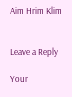Aim Hrim Klim


Leave a Reply

Your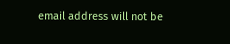email address will not be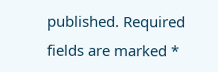published. Required fields are marked *